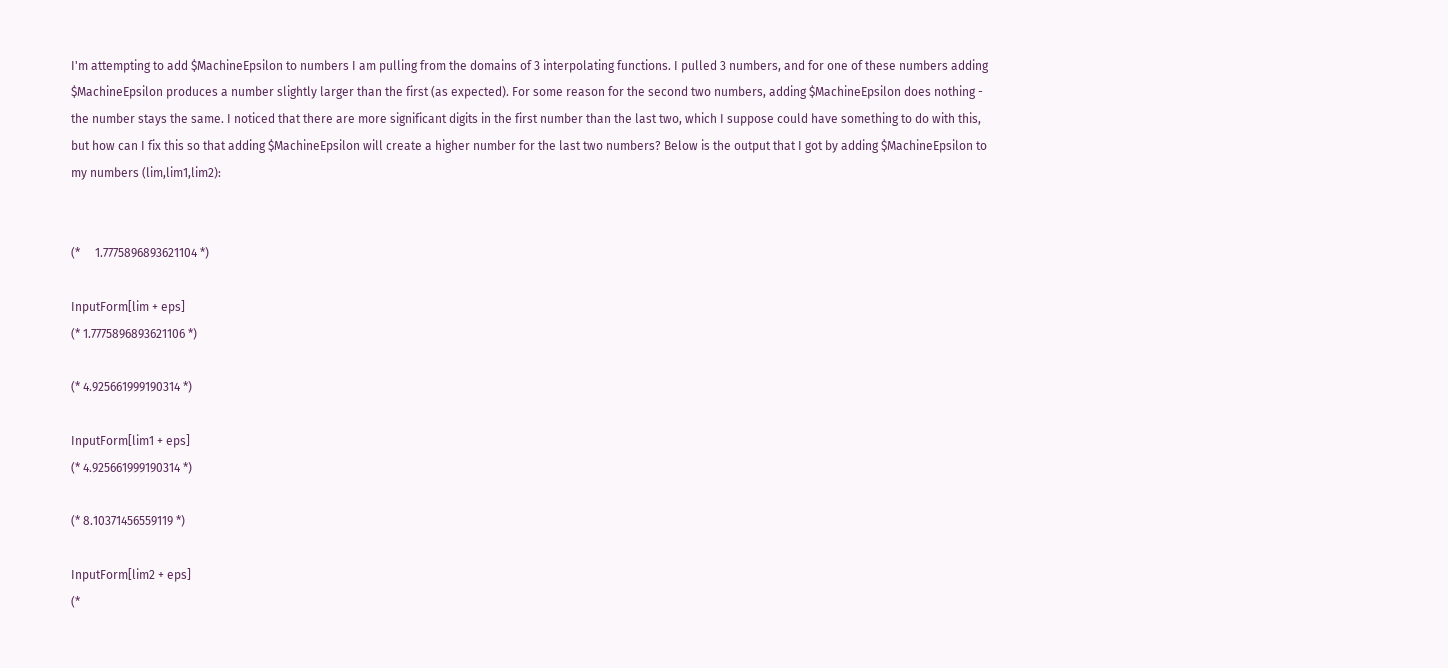I'm attempting to add $MachineEpsilon to numbers I am pulling from the domains of 3 interpolating functions. I pulled 3 numbers, and for one of these numbers adding $MachineEpsilon produces a number slightly larger than the first (as expected). For some reason for the second two numbers, adding $MachineEpsilon does nothing - the number stays the same. I noticed that there are more significant digits in the first number than the last two, which I suppose could have something to do with this, but how can I fix this so that adding $MachineEpsilon will create a higher number for the last two numbers? Below is the output that I got by adding $MachineEpsilon to my numbers (lim,lim1,lim2):


(*     1.7775896893621104 *)

InputForm[lim + eps]
(* 1.7775896893621106 *)

(* 4.925661999190314 *)

InputForm[lim1 + eps]
(* 4.925661999190314 *)

(* 8.10371456559119 *)

InputForm[lim2 + eps]
(*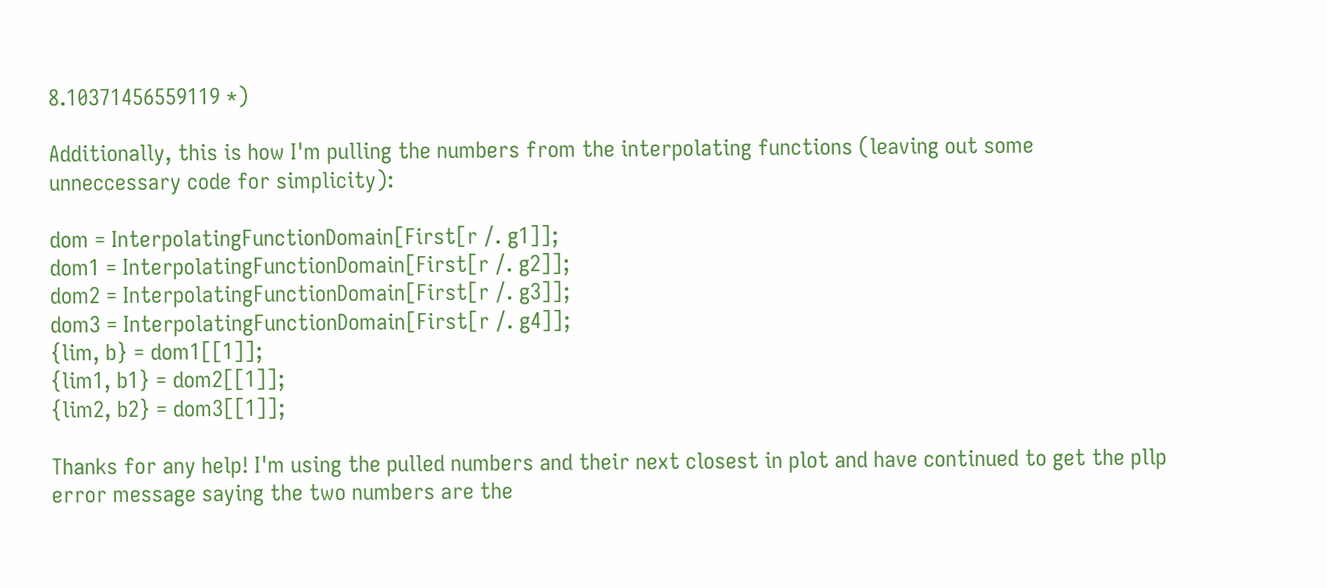8.10371456559119 *)

Additionally, this is how I'm pulling the numbers from the interpolating functions (leaving out some unneccessary code for simplicity):

dom = InterpolatingFunctionDomain[First[r /. g1]];
dom1 = InterpolatingFunctionDomain[First[r /. g2]];
dom2 = InterpolatingFunctionDomain[First[r /. g3]];
dom3 = InterpolatingFunctionDomain[First[r /. g4]];
{lim, b} = dom1[[1]];
{lim1, b1} = dom2[[1]];
{lim2, b2} = dom3[[1]];

Thanks for any help! I'm using the pulled numbers and their next closest in plot and have continued to get the pllp error message saying the two numbers are the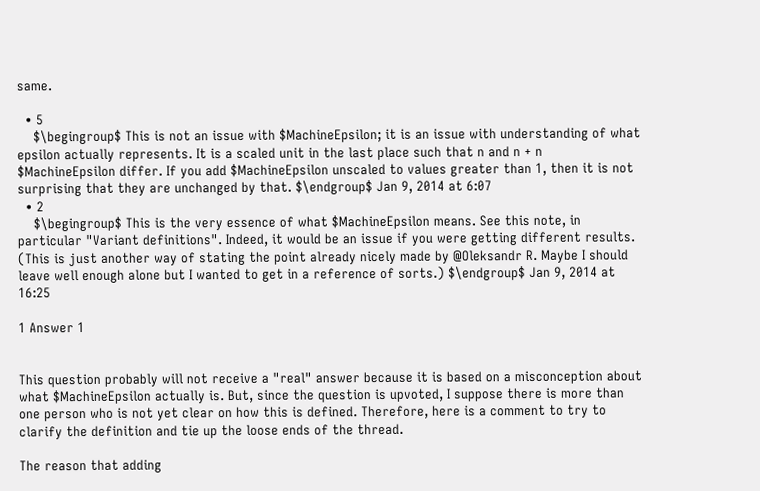same.

  • 5
    $\begingroup$ This is not an issue with $MachineEpsilon; it is an issue with understanding of what epsilon actually represents. It is a scaled unit in the last place such that n and n + n $MachineEpsilon differ. If you add $MachineEpsilon unscaled to values greater than 1, then it is not surprising that they are unchanged by that. $\endgroup$ Jan 9, 2014 at 6:07
  • 2
    $\begingroup$ This is the very essence of what $MachineEpsilon means. See this note, in particular "Variant definitions". Indeed, it would be an issue if you were getting different results. (This is just another way of stating the point already nicely made by @Oleksandr R. Maybe I should leave well enough alone but I wanted to get in a reference of sorts.) $\endgroup$ Jan 9, 2014 at 16:25

1 Answer 1


This question probably will not receive a "real" answer because it is based on a misconception about what $MachineEpsilon actually is. But, since the question is upvoted, I suppose there is more than one person who is not yet clear on how this is defined. Therefore, here is a comment to try to clarify the definition and tie up the loose ends of the thread.

The reason that adding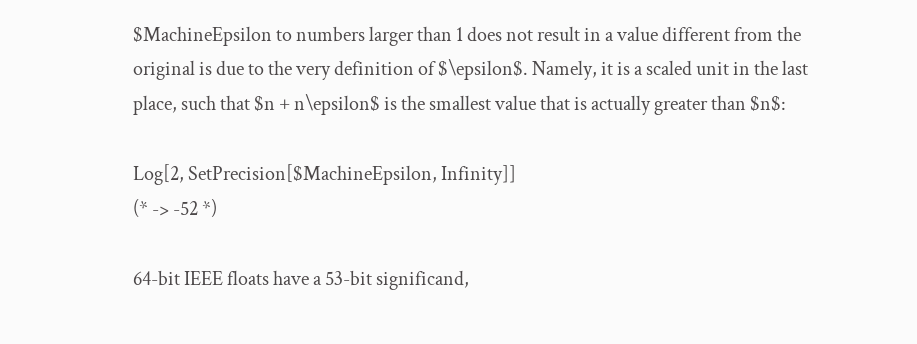$MachineEpsilon to numbers larger than 1 does not result in a value different from the original is due to the very definition of $\epsilon$. Namely, it is a scaled unit in the last place, such that $n + n\epsilon$ is the smallest value that is actually greater than $n$:

Log[2, SetPrecision[$MachineEpsilon, Infinity]]
(* -> -52 *)

64-bit IEEE floats have a 53-bit significand,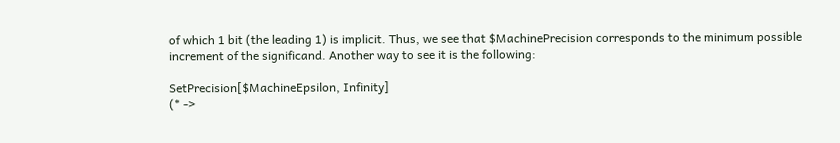of which 1 bit (the leading 1) is implicit. Thus, we see that $MachinePrecision corresponds to the minimum possible increment of the significand. Another way to see it is the following:

SetPrecision[$MachineEpsilon, Infinity]
(* ->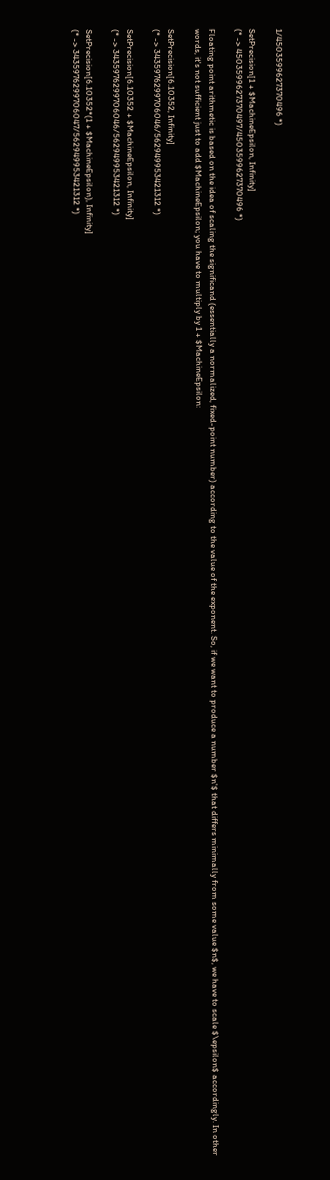1/4503599627370496 *)

SetPrecision[1 + $MachineEpsilon, Infinity]
(* -> 4503599627370497/4503599627370496 *)

Floating point arithmetic is based on the idea of scaling the significand (essentially a normalized, fixed-point number) according to the value of the exponent. So, if we want to produce a number $n'$ that differs minimally from some value $n$, we have to scale $\epsilon$ accordingly. In other words, it's not sufficient just to add $MachineEpsilon; you have to multiply by 1 + $MachineEpsilon:

SetPrecision[6.10352, Infinity]
(* -> 3435976299706046/562949953421312 *)

SetPrecision[6.10352 + $MachineEpsilon, Infinity]
(* -> 3435976299706046/562949953421312 *)

SetPrecision[6.10352*(1 + $MachineEpsilon), Infinity]
(* -> 3435976299706047/562949953421312 *)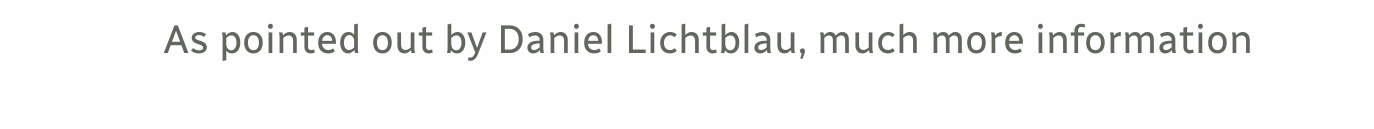As pointed out by Daniel Lichtblau, much more information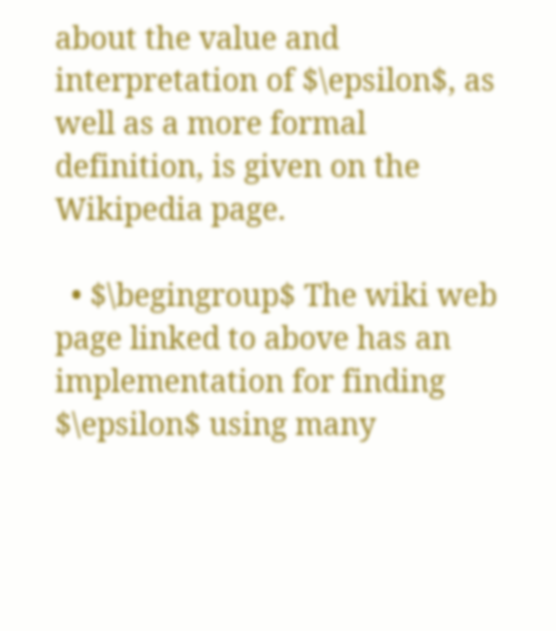about the value and interpretation of $\epsilon$, as well as a more formal definition, is given on the Wikipedia page.

  • $\begingroup$ The wiki web page linked to above has an implementation for finding $\epsilon$ using many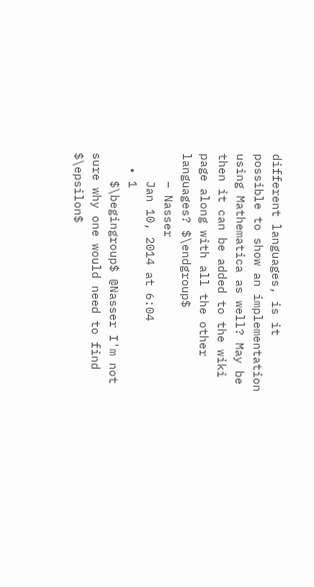different languages, is it possible to show an implementation using Mathematica as well? May be then it can be added to the wiki page along with all the other languages? $\endgroup$
    – Nasser
    Jan 10, 2014 at 6:04
  • 1
    $\begingroup$ @Nasser I'm not sure why one would need to find $\epsilon$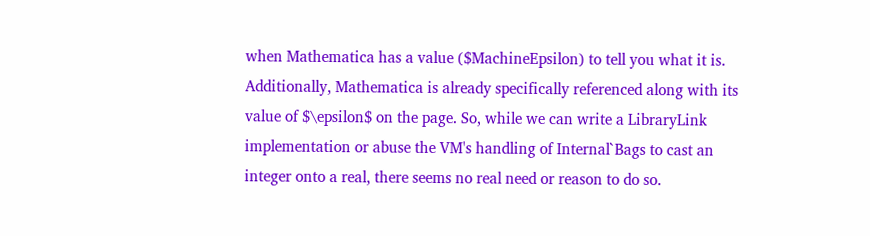when Mathematica has a value ($MachineEpsilon) to tell you what it is. Additionally, Mathematica is already specifically referenced along with its value of $\epsilon$ on the page. So, while we can write a LibraryLink implementation or abuse the VM's handling of Internal`Bags to cast an integer onto a real, there seems no real need or reason to do so.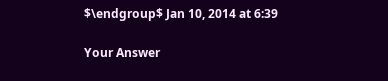$\endgroup$ Jan 10, 2014 at 6:39

Your Answer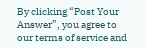By clicking “Post Your Answer”, you agree to our terms of service and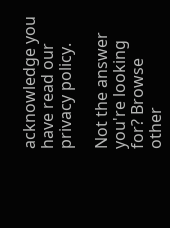acknowledge you have read our privacy policy.

Not the answer you're looking for? Browse other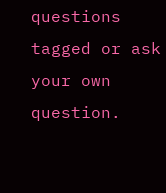questions tagged or ask your own question.